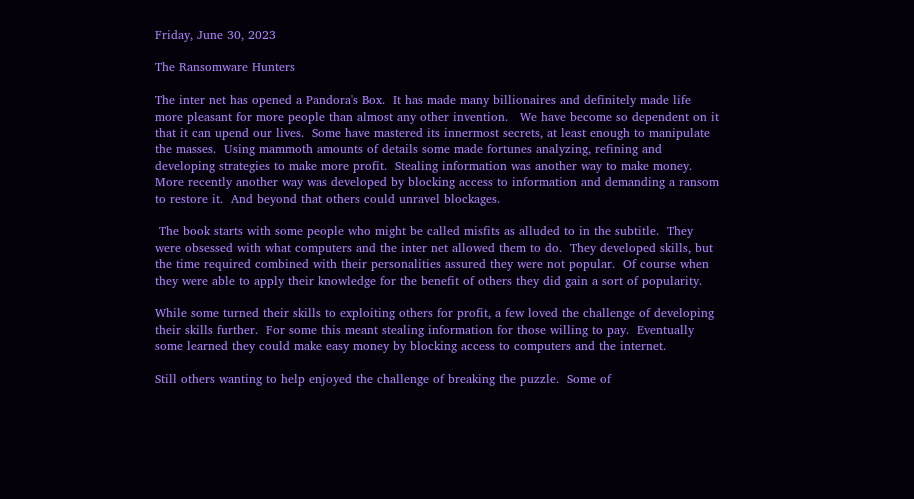Friday, June 30, 2023

The Ransomware Hunters

The inter net has opened a Pandora's Box.  It has made many billionaires and definitely made life more pleasant for more people than almost any other invention.   We have become so dependent on it that it can upend our lives.  Some have mastered its innermost secrets, at least enough to manipulate the masses.  Using mammoth amounts of details some made fortunes analyzing, refining and developing strategies to make more profit.  Stealing information was another way to make money.  More recently another way was developed by blocking access to information and demanding a ransom to restore it.  And beyond that others could unravel blockages.

 The book starts with some people who might be called misfits as alluded to in the subtitle.  They were obsessed with what computers and the inter net allowed them to do.  They developed skills, but the time required combined with their personalities assured they were not popular.  Of course when they were able to apply their knowledge for the benefit of others they did gain a sort of popularity.

While some turned their skills to exploiting others for profit, a few loved the challenge of developing their skills further.  For some this meant stealing information for those willing to pay.  Eventually some learned they could make easy money by blocking access to computers and the internet.

Still others wanting to help enjoyed the challenge of breaking the puzzle.  Some of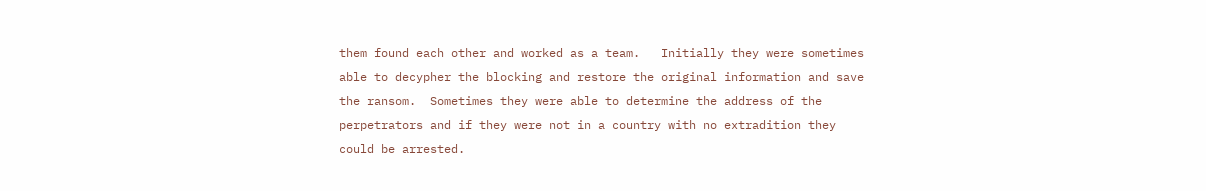them found each other and worked as a team.   Initially they were sometimes able to decypher the blocking and restore the original information and save the ransom.  Sometimes they were able to determine the address of the perpetrators and if they were not in a country with no extradition they could be arrested.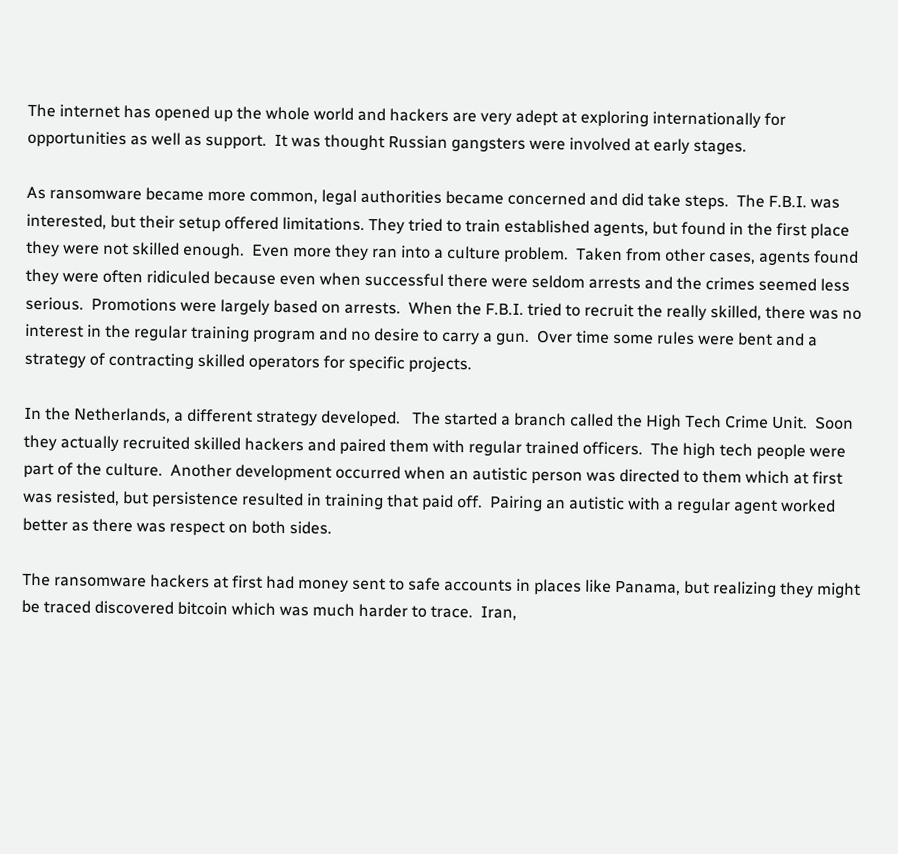The internet has opened up the whole world and hackers are very adept at exploring internationally for opportunities as well as support.  It was thought Russian gangsters were involved at early stages.

As ransomware became more common, legal authorities became concerned and did take steps.  The F.B.I. was interested, but their setup offered limitations. They tried to train established agents, but found in the first place they were not skilled enough.  Even more they ran into a culture problem.  Taken from other cases, agents found they were often ridiculed because even when successful there were seldom arrests and the crimes seemed less serious.  Promotions were largely based on arrests.  When the F.B.I. tried to recruit the really skilled, there was no interest in the regular training program and no desire to carry a gun.  Over time some rules were bent and a strategy of contracting skilled operators for specific projects.

In the Netherlands, a different strategy developed.   The started a branch called the High Tech Crime Unit.  Soon they actually recruited skilled hackers and paired them with regular trained officers.  The high tech people were part of the culture.  Another development occurred when an autistic person was directed to them which at first was resisted, but persistence resulted in training that paid off.  Pairing an autistic with a regular agent worked better as there was respect on both sides.

The ransomware hackers at first had money sent to safe accounts in places like Panama, but realizing they might be traced discovered bitcoin which was much harder to trace.  Iran,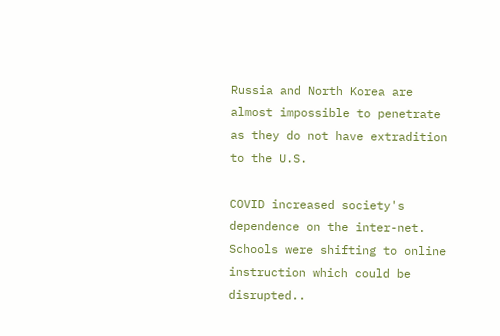Russia and North Korea are almost impossible to penetrate as they do not have extradition to the U.S.

COVID increased society's dependence on the inter-net.  Schools were shifting to online instruction which could be disrupted..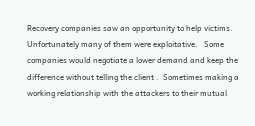Recovery companies saw an opportunity to help victims.  Unfortunately many of them were exploitative.   Some companies would negotiate a lower demand and keep the difference without telling the client .  Sometimes making a working relationship with the attackers to their mutual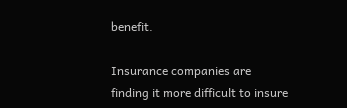benefit.

Insurance companies are finding it more difficult to insure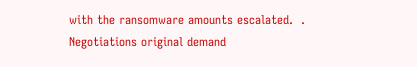with the ransomware amounts escalated.  .  Negotiations original demand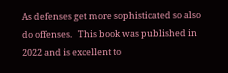As defenses get more sophisticated so also do offenses.   This book was published in 2022 and is excellent to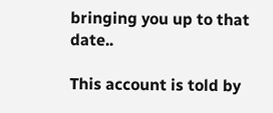bringing you up to that date..

This account is told by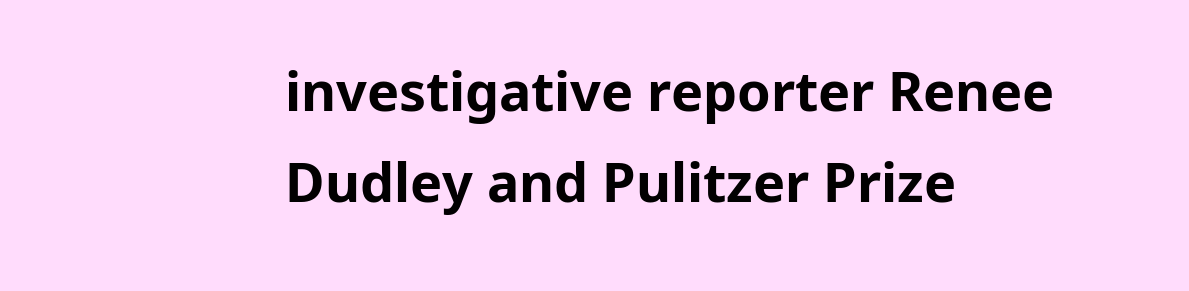investigative reporter Renee Dudley and Pulitzer Prize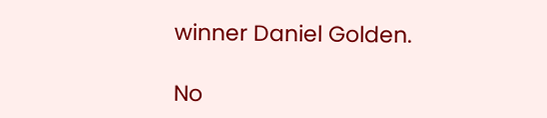winner Daniel Golden.

No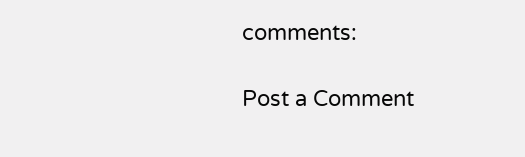comments:

Post a Comment